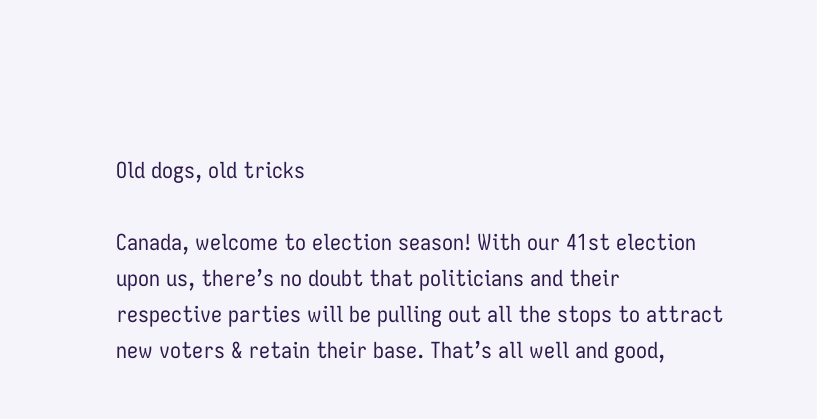Old dogs, old tricks

Canada, welcome to election season! With our 41st election upon us, there’s no doubt that politicians and their respective parties will be pulling out all the stops to attract new voters & retain their base. That’s all well and good,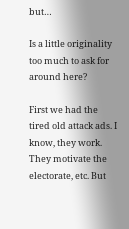but…

Is a little originality too much to ask for around here?

First we had the tired old attack ads. I know, they work. They motivate the electorate, etc. But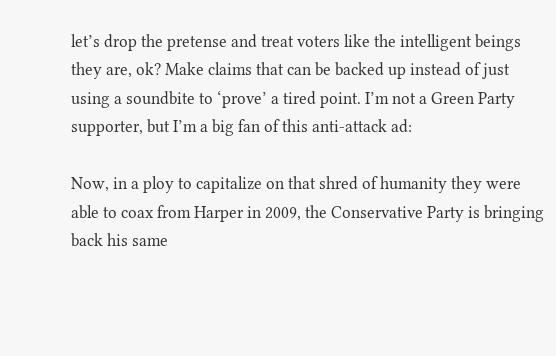let’s drop the pretense and treat voters like the intelligent beings they are, ok? Make claims that can be backed up instead of just using a soundbite to ‘prove’ a tired point. I’m not a Green Party supporter, but I’m a big fan of this anti-attack ad:

Now, in a ploy to capitalize on that shred of humanity they were able to coax from Harper in 2009, the Conservative Party is bringing back his same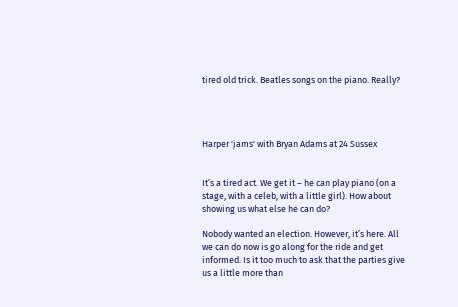tired old trick. Beatles songs on the piano. Really?




Harper 'jams' with Bryan Adams at 24 Sussex


It’s a tired act. We get it – he can play piano (on a stage, with a celeb, with a little girl). How about showing us what else he can do?

Nobody wanted an election. However, it’s here. All we can do now is go along for the ride and get informed. Is it too much to ask that the parties give us a little more than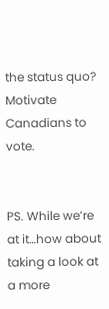the status quo? Motivate Canadians to vote.


PS. While we’re at it…how about taking a look at a more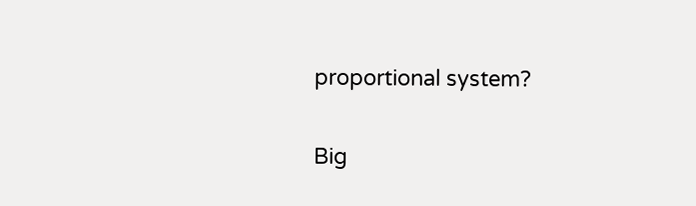proportional system?

Big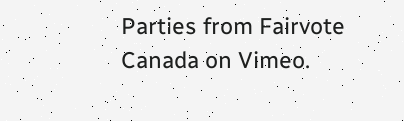Parties from Fairvote Canada on Vimeo.